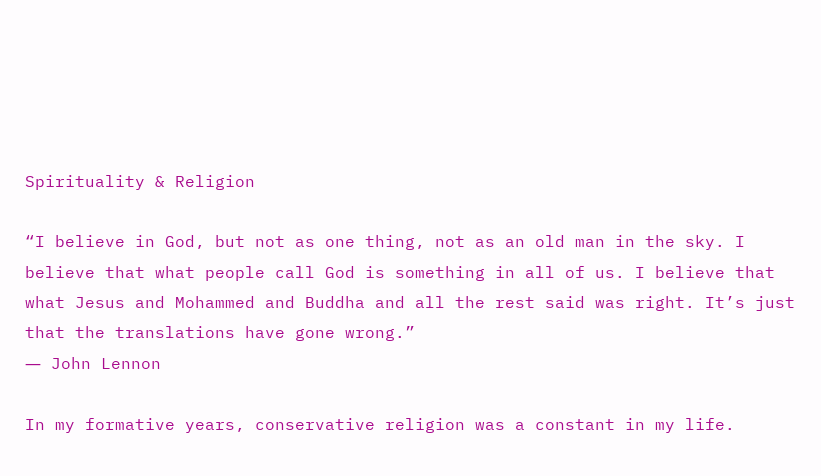Spirituality & Religion

“I believe in God, but not as one thing, not as an old man in the sky. I believe that what people call God is something in all of us. I believe that what Jesus and Mohammed and Buddha and all the rest said was right. It’s just that the translations have gone wrong.”
― John Lennon

In my formative years, conservative religion was a constant in my life.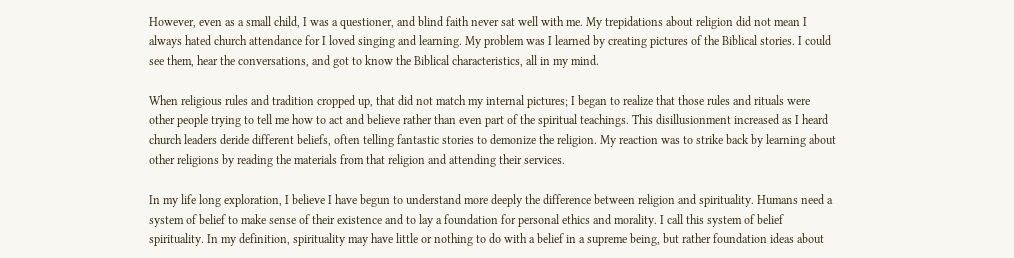However, even as a small child, I was a questioner, and blind faith never sat well with me. My trepidations about religion did not mean I always hated church attendance for I loved singing and learning. My problem was I learned by creating pictures of the Biblical stories. I could see them, hear the conversations, and got to know the Biblical characteristics, all in my mind.

When religious rules and tradition cropped up, that did not match my internal pictures; I began to realize that those rules and rituals were other people trying to tell me how to act and believe rather than even part of the spiritual teachings. This disillusionment increased as I heard church leaders deride different beliefs, often telling fantastic stories to demonize the religion. My reaction was to strike back by learning about other religions by reading the materials from that religion and attending their services.

In my life long exploration, I believe I have begun to understand more deeply the difference between religion and spirituality. Humans need a system of belief to make sense of their existence and to lay a foundation for personal ethics and morality. I call this system of belief spirituality. In my definition, spirituality may have little or nothing to do with a belief in a supreme being, but rather foundation ideas about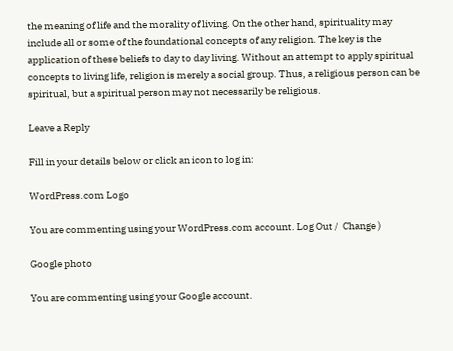the meaning of life and the morality of living. On the other hand, spirituality may include all or some of the foundational concepts of any religion. The key is the application of these beliefs to day to day living. Without an attempt to apply spiritual concepts to living life, religion is merely a social group. Thus, a religious person can be spiritual, but a spiritual person may not necessarily be religious.

Leave a Reply

Fill in your details below or click an icon to log in:

WordPress.com Logo

You are commenting using your WordPress.com account. Log Out /  Change )

Google photo

You are commenting using your Google account.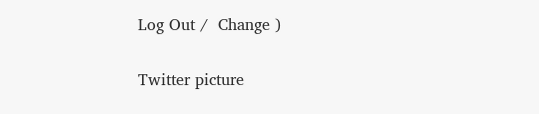Log Out /  Change )

Twitter picture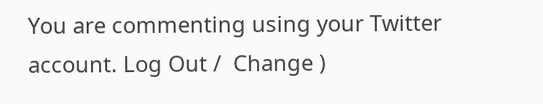You are commenting using your Twitter account. Log Out /  Change )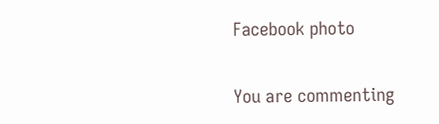Facebook photo

You are commenting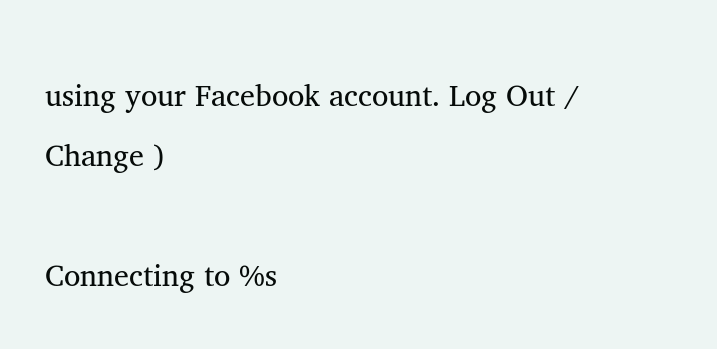using your Facebook account. Log Out /  Change )

Connecting to %s